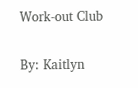Work-out Club

By: Kaitlyn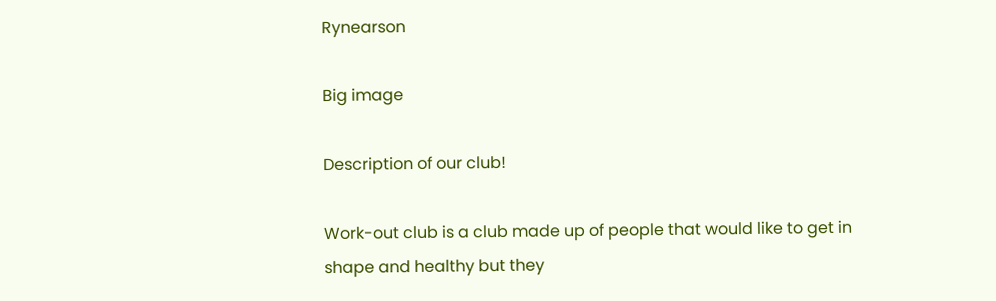Rynearson

Big image

Description of our club!

Work-out club is a club made up of people that would like to get in shape and healthy but they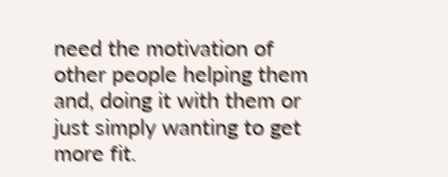need the motivation of other people helping them and, doing it with them or just simply wanting to get more fit.